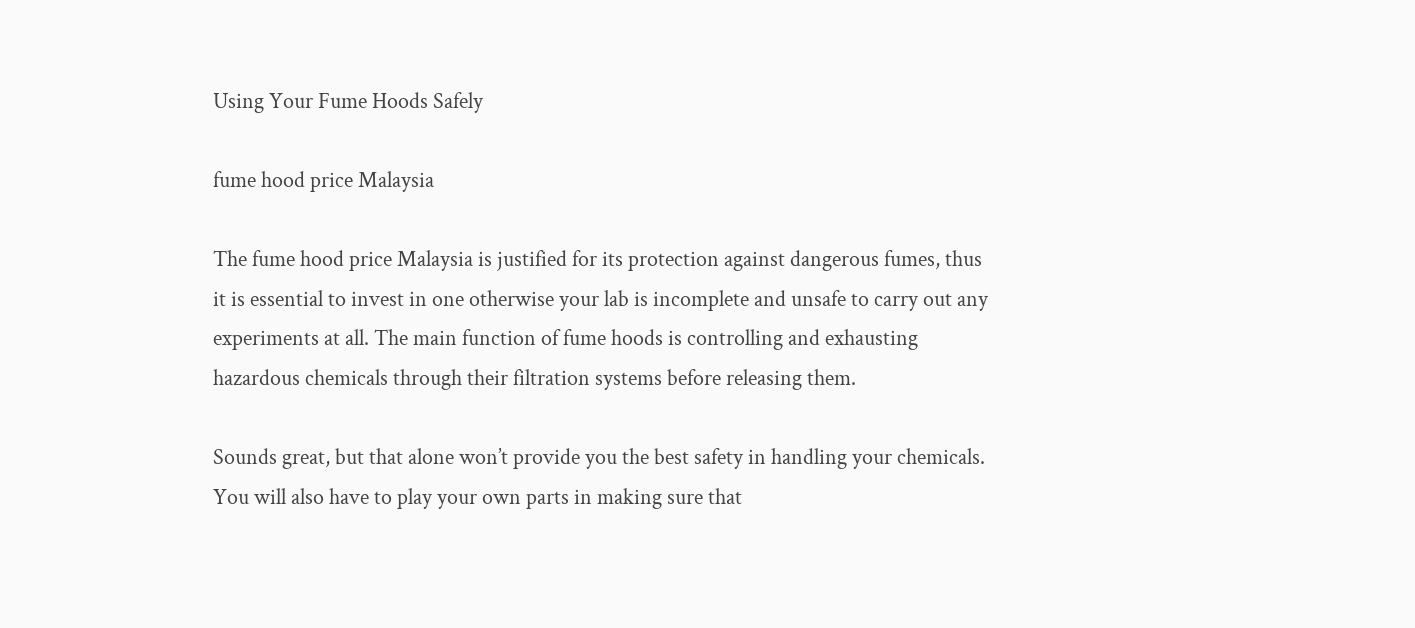Using Your Fume Hoods Safely

fume hood price Malaysia

The fume hood price Malaysia is justified for its protection against dangerous fumes, thus it is essential to invest in one otherwise your lab is incomplete and unsafe to carry out any experiments at all. The main function of fume hoods is controlling and exhausting hazardous chemicals through their filtration systems before releasing them.

Sounds great, but that alone won’t provide you the best safety in handling your chemicals. You will also have to play your own parts in making sure that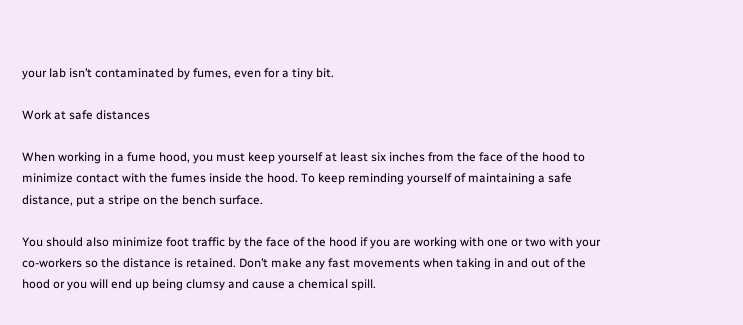your lab isn’t contaminated by fumes, even for a tiny bit.

Work at safe distances

When working in a fume hood, you must keep yourself at least six inches from the face of the hood to minimize contact with the fumes inside the hood. To keep reminding yourself of maintaining a safe distance, put a stripe on the bench surface.

You should also minimize foot traffic by the face of the hood if you are working with one or two with your co-workers so the distance is retained. Don’t make any fast movements when taking in and out of the hood or you will end up being clumsy and cause a chemical spill.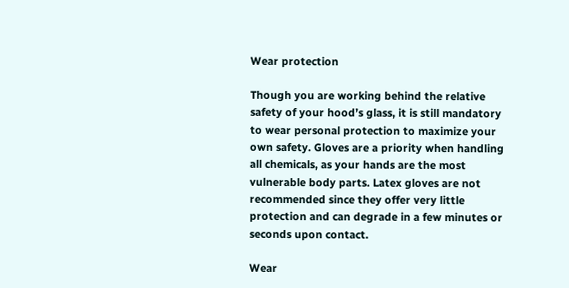Wear protection

Though you are working behind the relative safety of your hood’s glass, it is still mandatory to wear personal protection to maximize your own safety. Gloves are a priority when handling all chemicals, as your hands are the most vulnerable body parts. Latex gloves are not recommended since they offer very little protection and can degrade in a few minutes or seconds upon contact.

Wear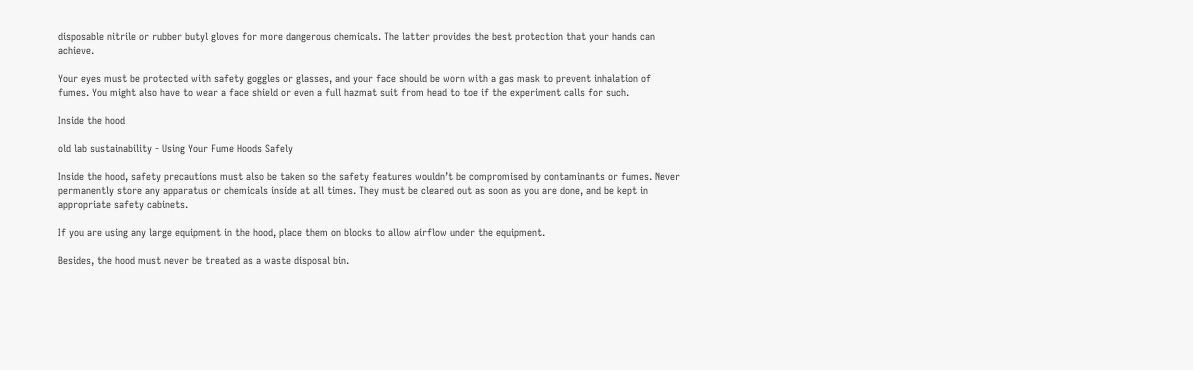disposable nitrile or rubber butyl gloves for more dangerous chemicals. The latter provides the best protection that your hands can achieve.

Your eyes must be protected with safety goggles or glasses, and your face should be worn with a gas mask to prevent inhalation of fumes. You might also have to wear a face shield or even a full hazmat suit from head to toe if the experiment calls for such.

Inside the hood

old lab sustainability - Using Your Fume Hoods Safely

Inside the hood, safety precautions must also be taken so the safety features wouldn’t be compromised by contaminants or fumes. Never permanently store any apparatus or chemicals inside at all times. They must be cleared out as soon as you are done, and be kept in appropriate safety cabinets.

If you are using any large equipment in the hood, place them on blocks to allow airflow under the equipment.

Besides, the hood must never be treated as a waste disposal bin.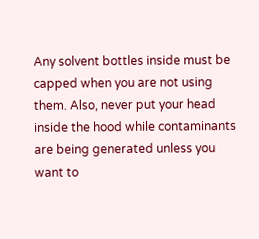Any solvent bottles inside must be capped when you are not using them. Also, never put your head inside the hood while contaminants are being generated unless you want to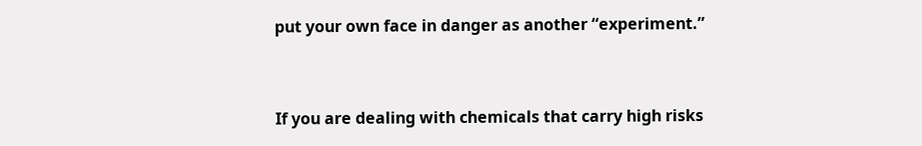put your own face in danger as another “experiment.”


If you are dealing with chemicals that carry high risks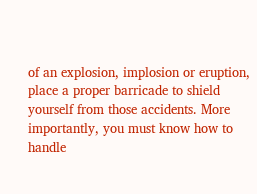of an explosion, implosion or eruption, place a proper barricade to shield yourself from those accidents. More importantly, you must know how to handle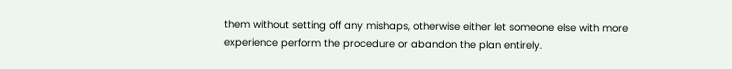them without setting off any mishaps, otherwise either let someone else with more experience perform the procedure or abandon the plan entirely.